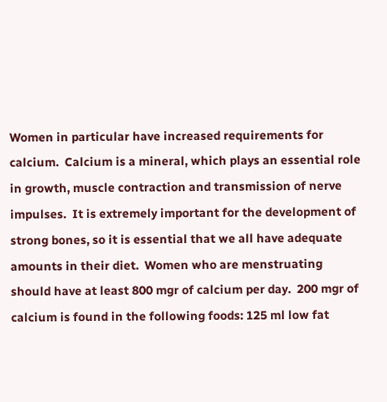Women in particular have increased requirements for calcium.  Calcium is a mineral, which plays an essential role in growth, muscle contraction and transmission of nerve impulses.  It is extremely important for the development of strong bones, so it is essential that we all have adequate amounts in their diet.  Women who are menstruating should have at least 800 mgr of calcium per day.  200 mgr of calcium is found in the following foods: 125 ml low fat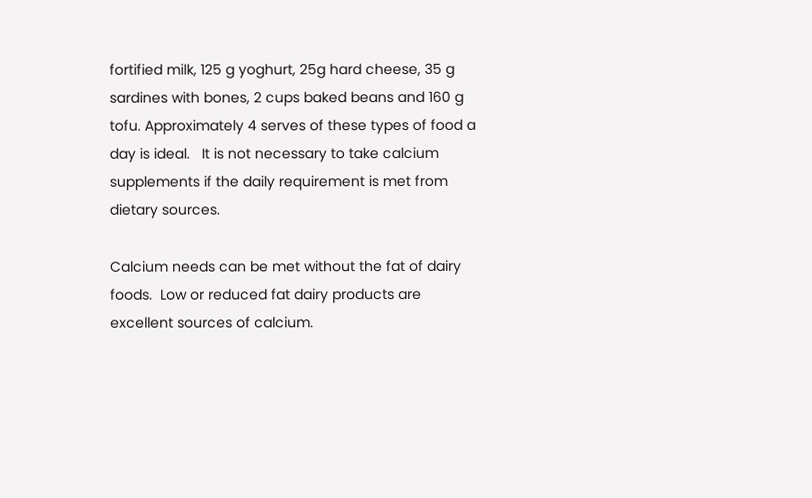fortified milk, 125 g yoghurt, 25g hard cheese, 35 g sardines with bones, 2 cups baked beans and 160 g tofu. Approximately 4 serves of these types of food a day is ideal.   It is not necessary to take calcium supplements if the daily requirement is met from dietary sources.

Calcium needs can be met without the fat of dairy foods.  Low or reduced fat dairy products are excellent sources of calcium.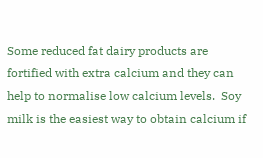Some reduced fat dairy products are fortified with extra calcium and they can help to normalise low calcium levels.  Soy milk is the easiest way to obtain calcium if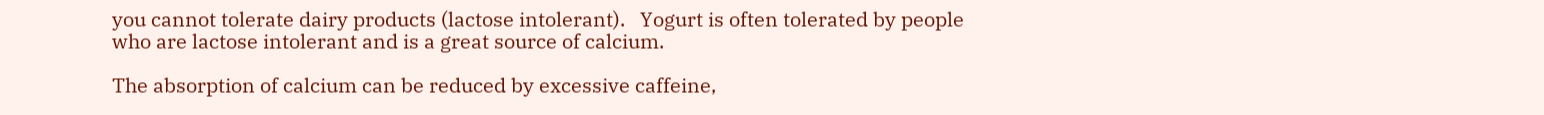you cannot tolerate dairy products (lactose intolerant).   Yogurt is often tolerated by people who are lactose intolerant and is a great source of calcium.

The absorption of calcium can be reduced by excessive caffeine,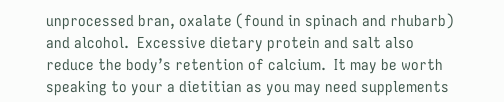unprocessed bran, oxalate (found in spinach and rhubarb) and alcohol.  Excessive dietary protein and salt also reduce the body’s retention of calcium.  It may be worth speaking to your a dietitian as you may need supplements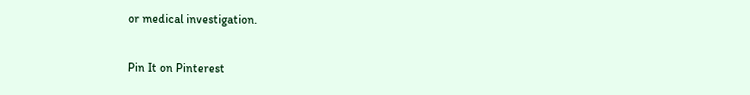or medical investigation.

Pin It on Pinterest